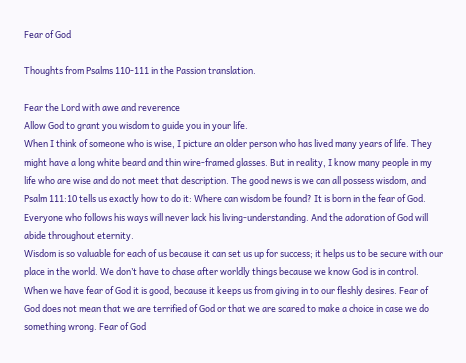Fear of God

Thoughts from Psalms 110-111 in the Passion translation.

Fear the Lord with awe and reverence
Allow God to grant you wisdom to guide you in your life.
When I think of someone who is wise, I picture an older person who has lived many years of life. They might have a long white beard and thin wire-framed glasses. But in reality, I know many people in my life who are wise and do not meet that description. The good news is we can all possess wisdom, and Psalm 111:10 tells us exactly how to do it: Where can wisdom be found? It is born in the fear of God. Everyone who follows his ways will never lack his living-understanding. And the adoration of God will abide throughout eternity.
Wisdom is so valuable for each of us because it can set us up for success; it helps us to be secure with our place in the world. We don’t have to chase after worldly things because we know God is in control. When we have fear of God it is good, because it keeps us from giving in to our fleshly desires. Fear of God does not mean that we are terrified of God or that we are scared to make a choice in case we do something wrong. Fear of God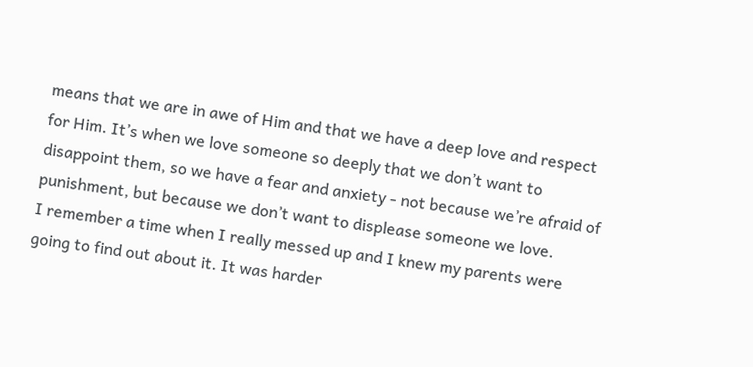means that we are in awe of Him and that we have a deep love and respect for Him. It’s when we love someone so deeply that we don’t want to disappoint them, so we have a fear and anxiety - not because we’re afraid of punishment, but because we don’t want to displease someone we love.
I remember a time when I really messed up and I knew my parents were going to find out about it. It was harder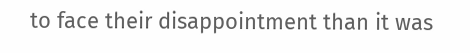to face their disappointment than it was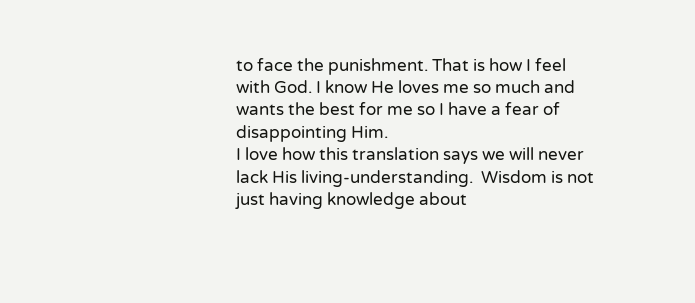to face the punishment. That is how I feel with God. I know He loves me so much and wants the best for me so I have a fear of disappointing Him.
I love how this translation says we will never lack His living-understanding.  Wisdom is not just having knowledge about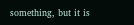something, but it is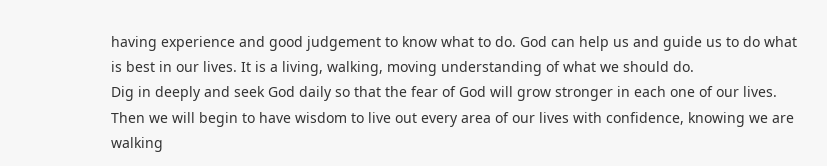having experience and good judgement to know what to do. God can help us and guide us to do what is best in our lives. It is a living, walking, moving understanding of what we should do.
Dig in deeply and seek God daily so that the fear of God will grow stronger in each one of our lives. Then we will begin to have wisdom to live out every area of our lives with confidence, knowing we are walking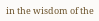in the wisdom of the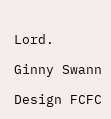Lord.

Ginny Swann

Design FCFC